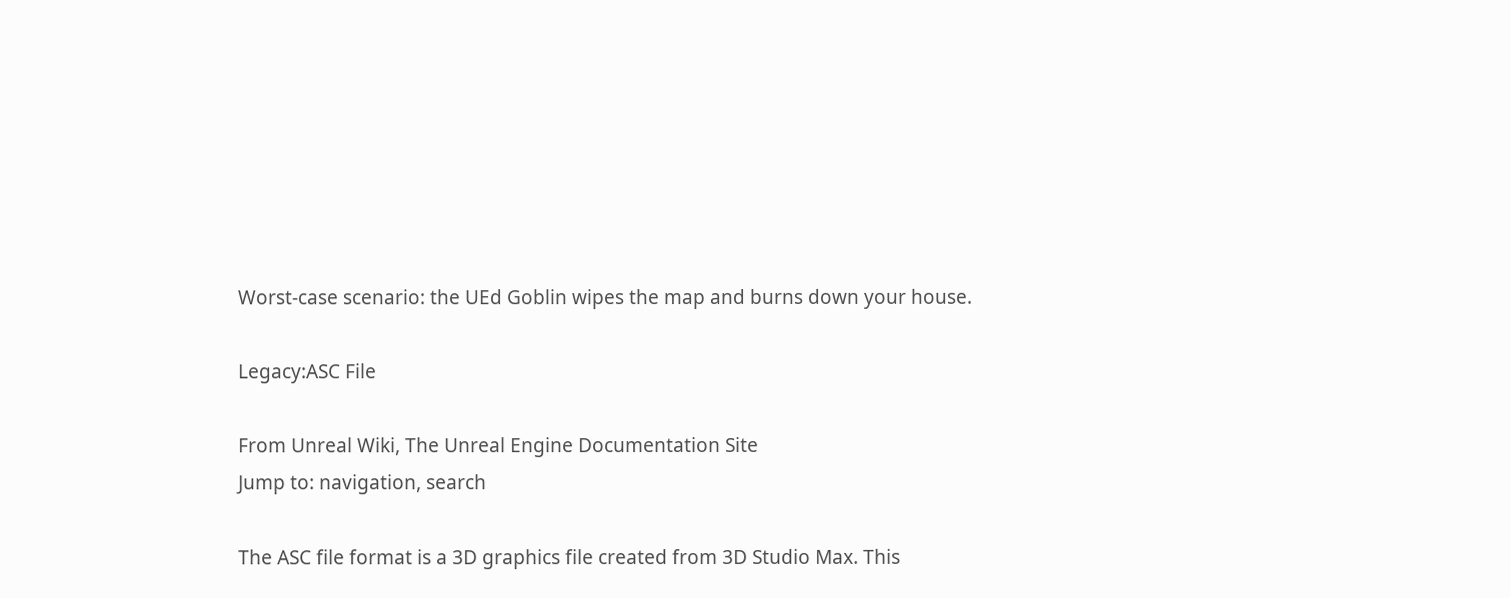Worst-case scenario: the UEd Goblin wipes the map and burns down your house.

Legacy:ASC File

From Unreal Wiki, The Unreal Engine Documentation Site
Jump to: navigation, search

The ASC file format is a 3D graphics file created from 3D Studio Max. This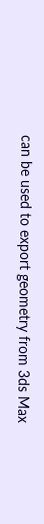can be used to export geometry from 3ds Max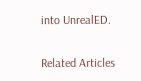into UnrealED.

Related Articles